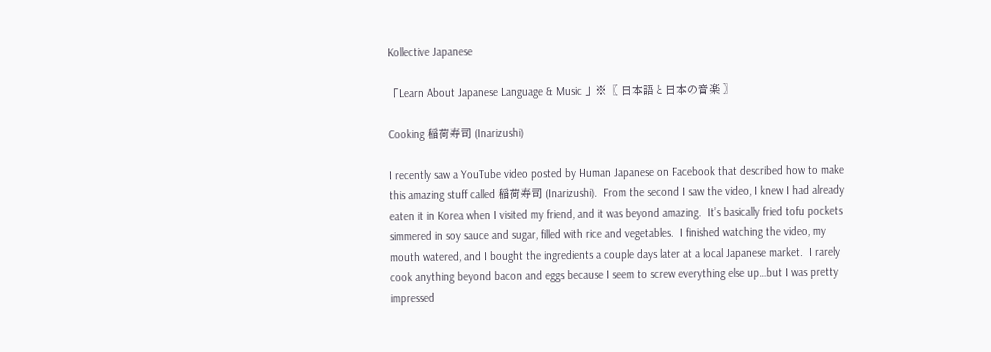Kollective Japanese

「Learn About Japanese Language & Music 」※〖 日本語と日本の音楽 〗

Cooking 稲荷寿司 (Inarizushi)

I recently saw a YouTube video posted by Human Japanese on Facebook that described how to make this amazing stuff called 稲荷寿司 (Inarizushi).  From the second I saw the video, I knew I had already eaten it in Korea when I visited my friend, and it was beyond amazing.  It’s basically fried tofu pockets simmered in soy sauce and sugar, filled with rice and vegetables.  I finished watching the video, my mouth watered, and I bought the ingredients a couple days later at a local Japanese market.  I rarely cook anything beyond bacon and eggs because I seem to screw everything else up…but I was pretty impressed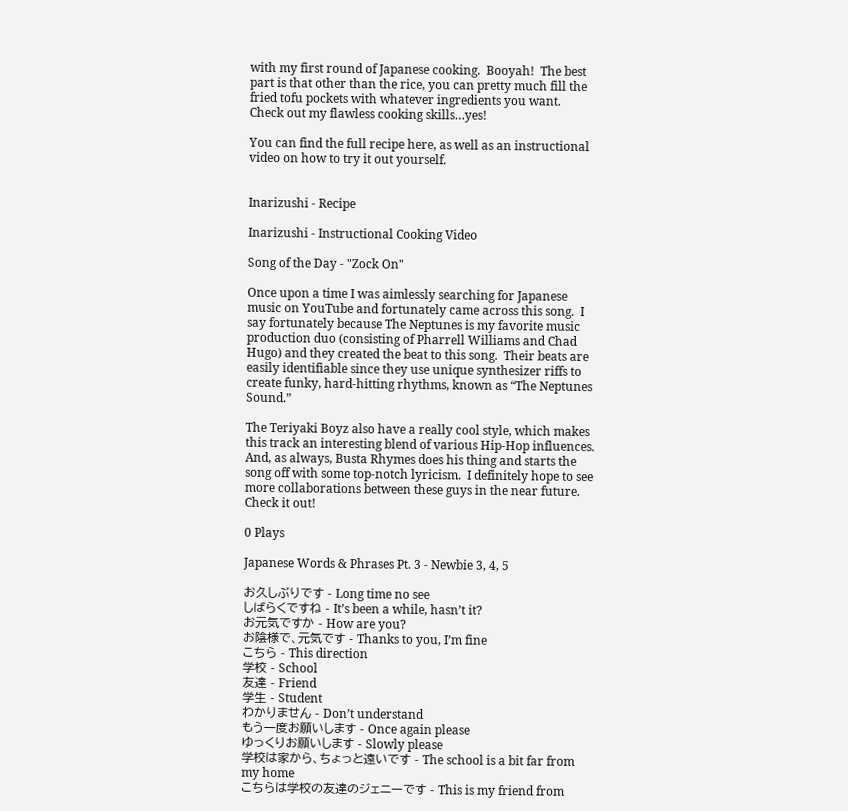with my first round of Japanese cooking.  Booyah!  The best part is that other than the rice, you can pretty much fill the fried tofu pockets with whatever ingredients you want.  Check out my flawless cooking skills…yes!

You can find the full recipe here, as well as an instructional video on how to try it out yourself.


Inarizushi - Recipe

Inarizushi - Instructional Cooking Video

Song of the Day - "Zock On"

Once upon a time I was aimlessly searching for Japanese music on YouTube and fortunately came across this song.  I say fortunately because The Neptunes is my favorite music production duo (consisting of Pharrell Williams and Chad Hugo) and they created the beat to this song.  Their beats are easily identifiable since they use unique synthesizer riffs to create funky, hard-hitting rhythms, known as “The Neptunes Sound.”

The Teriyaki Boyz also have a really cool style, which makes this track an interesting blend of various Hip-Hop influences.  And, as always, Busta Rhymes does his thing and starts the song off with some top-notch lyricism.  I definitely hope to see more collaborations between these guys in the near future.  Check it out!

0 Plays

Japanese Words & Phrases Pt. 3 - Newbie 3, 4, 5

お久しぶりです - Long time no see
しばらくですね - It’s been a while, hasn’t it?
お元気ですか - How are you?
お陰様で、元気です - Thanks to you, I’m fine
こちら - This direction
学校 - School
友達 - Friend
学生 - Student
わかりません - Don’t understand
もう一度お願いします - Once again please
ゆっくりお願いします - Slowly please
学校は家から、ちょっと遠いです - The school is a bit far from my home
こちらは学校の友達のジェニーです - This is my friend from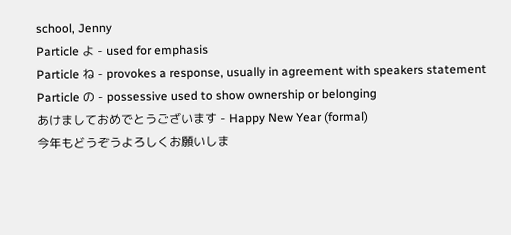school, Jenny
Particle よ - used for emphasis
Particle ね - provokes a response, usually in agreement with speakers statement
Particle の - possessive used to show ownership or belonging
あけましておめでとうございます - Happy New Year (formal)
今年もどうぞうよろしくお願いしま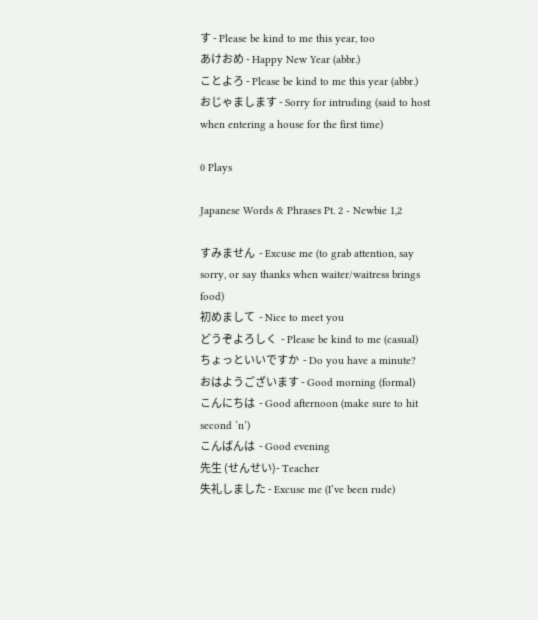す - Please be kind to me this year, too
あけおめ - Happy New Year (abbr.)
ことよろ - Please be kind to me this year (abbr.)
おじゃまします - Sorry for intruding (said to host when entering a house for the first time)

0 Plays

Japanese Words & Phrases Pt. 2 - Newbie 1,2

すみません  - Excuse me (to grab attention, say sorry, or say thanks when waiter/waitress brings food)
初めまして  - Nice to meet you
どうぞよろしく  - Please be kind to me (casual)
ちょっといいですか  - Do you have a minute?
おはようございます - Good morning (formal)
こんにちは  - Good afternoon (make sure to hit second ‘n’)
こんばんは  - Good evening
先生 (せんせい)- Teacher
失礼しました - Excuse me (I’ve been rude)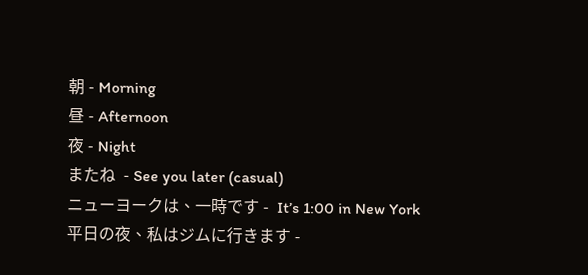朝 - Morning
昼 - Afternoon
夜 - Night
またね  - See you later (casual)
ニューヨークは、一時です -  It’s 1:00 in New York
平日の夜、私はジムに行きます -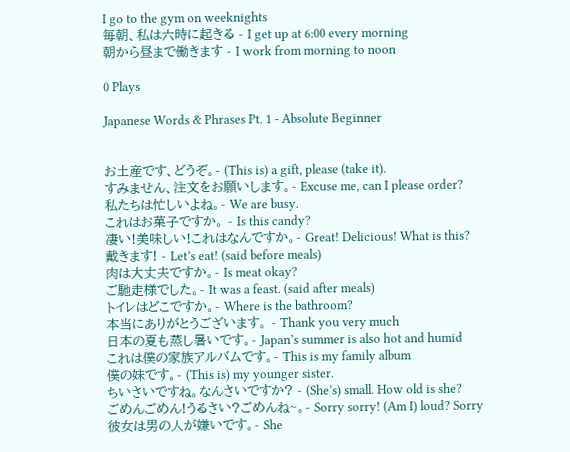I go to the gym on weeknights
毎朝、私は六時に起きる - I get up at 6:00 every morning
朝から昼まで働きます - I work from morning to noon

0 Plays

Japanese Words & Phrases Pt. 1 - Absolute Beginner


お土産です、どうぞ。- (This is) a gift, please (take it).
すみません、注文をお願いします。- Excuse me, can I please order?
私たちは忙しいよね。- We are busy.
これはお菓子ですか。 - Is this candy?
凄い!美味しい!これはなんですか。- Great! Delicious! What is this?
戴きます! - Let’s eat! (said before meals)
肉は大丈夫ですか。- Is meat okay?
ご馳走様でした。- It was a feast. (said after meals)
トイレはどこですか。- Where is the bathroom?
本当にありがとうございます。 - Thank you very much
日本の夏も蒸し暑いです。- Japan’s summer is also hot and humid
これは僕の家族アルバムです。- This is my family album
僕の妹です。- (This is) my younger sister.
ちいさいですね。なんさいですか? - (She’s) small. How old is she?
ごめんごめん!うるさい?ごめんね~。- Sorry sorry! (Am I) loud? Sorry
彼女は男の人が嫌いです。- She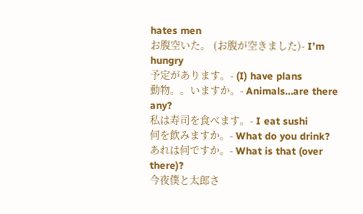hates men
お腹空いた。 (お腹が空きました)- I’m hungry
予定があります。- (I) have plans
動物。。いますか。- Animals…are there any?
私は寿司を食べます。- I eat sushi
何を飲みますか。- What do you drink?
あれは何ですか。- What is that (over there)?
今夜僕と太郎さ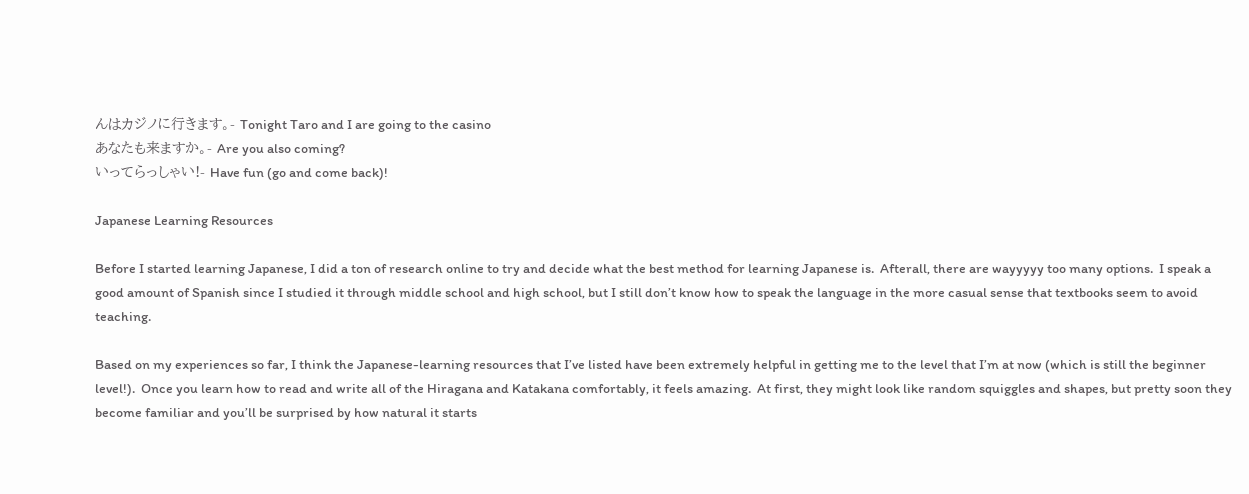んはカジノに行きます。- Tonight Taro and I are going to the casino
あなたも来ますか。- Are you also coming?
いってらっしゃい!- Have fun (go and come back)!

Japanese Learning Resources

Before I started learning Japanese, I did a ton of research online to try and decide what the best method for learning Japanese is.  Afterall, there are wayyyyy too many options.  I speak a good amount of Spanish since I studied it through middle school and high school, but I still don’t know how to speak the language in the more casual sense that textbooks seem to avoid teaching.

Based on my experiences so far, I think the Japanese-learning resources that I’ve listed have been extremely helpful in getting me to the level that I’m at now (which is still the beginner level!).  Once you learn how to read and write all of the Hiragana and Katakana comfortably, it feels amazing.  At first, they might look like random squiggles and shapes, but pretty soon they become familiar and you’ll be surprised by how natural it starts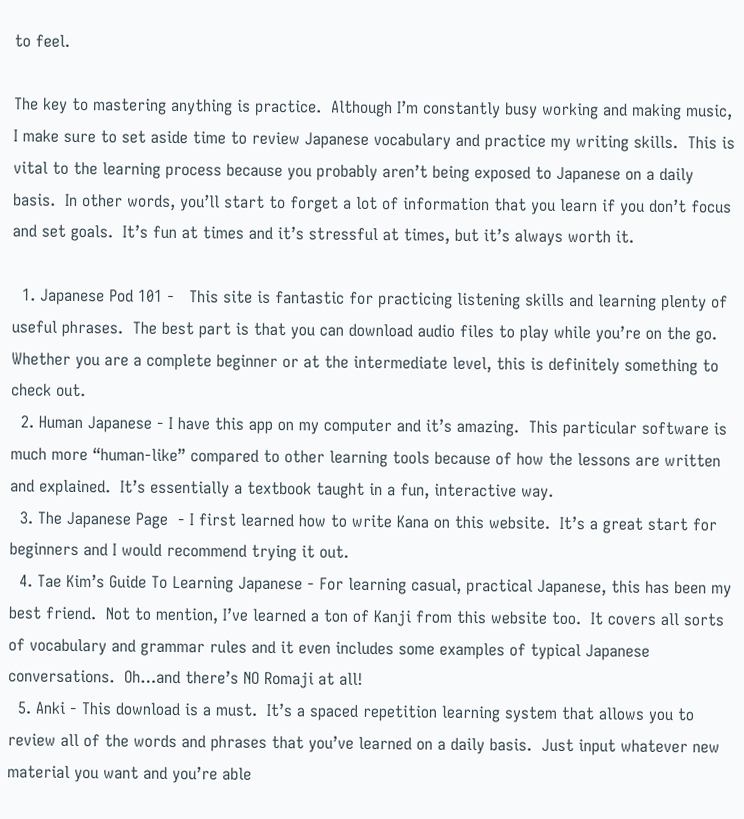to feel.

The key to mastering anything is practice.  Although I’m constantly busy working and making music, I make sure to set aside time to review Japanese vocabulary and practice my writing skills.  This is vital to the learning process because you probably aren’t being exposed to Japanese on a daily basis.  In other words, you’ll start to forget a lot of information that you learn if you don’t focus and set goals.  It’s fun at times and it’s stressful at times, but it’s always worth it.

  1. Japanese Pod 101 -   This site is fantastic for practicing listening skills and learning plenty of useful phrases.  The best part is that you can download audio files to play while you’re on the go.  Whether you are a complete beginner or at the intermediate level, this is definitely something to check out.
  2. Human Japanese - I have this app on my computer and it’s amazing.  This particular software is much more “human-like” compared to other learning tools because of how the lessons are written and explained.  It’s essentially a textbook taught in a fun, interactive way.
  3. The Japanese Page  - I first learned how to write Kana on this website.  It’s a great start for beginners and I would recommend trying it out.
  4. Tae Kim’s Guide To Learning Japanese - For learning casual, practical Japanese, this has been my best friend.  Not to mention, I’ve learned a ton of Kanji from this website too.  It covers all sorts of vocabulary and grammar rules and it even includes some examples of typical Japanese conversations.  Oh…and there’s NO Romaji at all!
  5. Anki - This download is a must.  It’s a spaced repetition learning system that allows you to review all of the words and phrases that you’ve learned on a daily basis.  Just input whatever new material you want and you’re able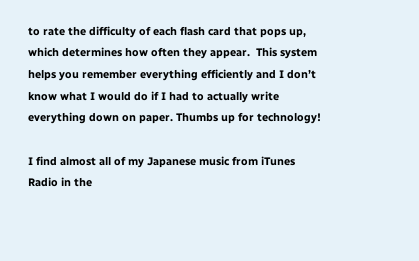to rate the difficulty of each flash card that pops up, which determines how often they appear.  This system helps you remember everything efficiently and I don’t know what I would do if I had to actually write everything down on paper. Thumbs up for technology!

I find almost all of my Japanese music from iTunes Radio in the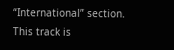“International” section.  This track is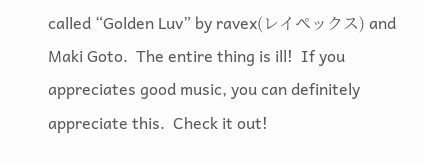called “Golden Luv” by ravex(レイペックス) and Maki Goto.  The entire thing is ill!  If you appreciates good music, you can definitely appreciate this.  Check it out!